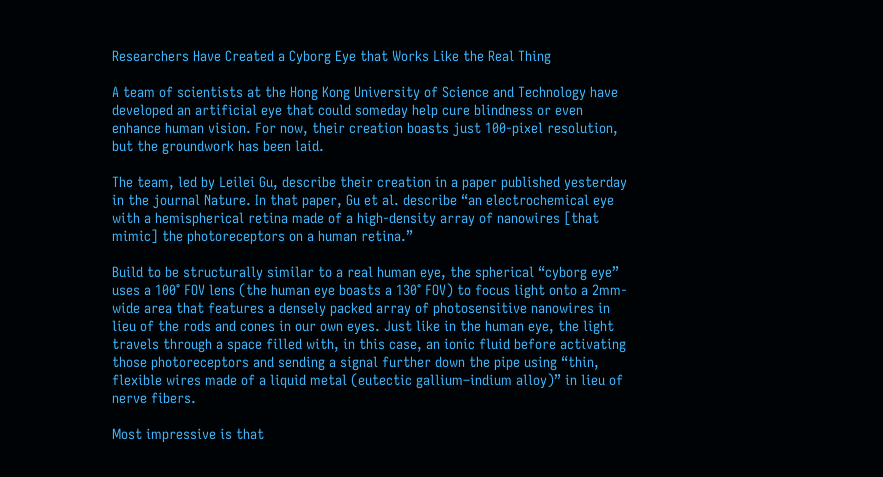Researchers Have Created a Cyborg Eye that Works Like the Real Thing

A team of scientists at the Hong Kong University of Science and Technology have developed an artificial eye that could someday help cure blindness or even enhance human vision. For now, their creation boasts just 100-pixel resolution, but the groundwork has been laid.

The team, led by Leilei Gu, describe their creation in a paper published yesterday in the journal Nature. In that paper, Gu et al. describe “an electrochemical eye with a hemispherical retina made of a high-density array of nanowires [that mimic] the photoreceptors on a human retina.”

Build to be structurally similar to a real human eye, the spherical “cyborg eye” uses a 100° FOV lens (the human eye boasts a 130° FOV) to focus light onto a 2mm-wide area that features a densely packed array of photosensitive nanowires in lieu of the rods and cones in our own eyes. Just like in the human eye, the light travels through a space filled with, in this case, an ionic fluid before activating those photoreceptors and sending a signal further down the pipe using “thin, flexible wires made of a liquid metal (eutectic gallium–indium alloy)” in lieu of nerve fibers.

Most impressive is that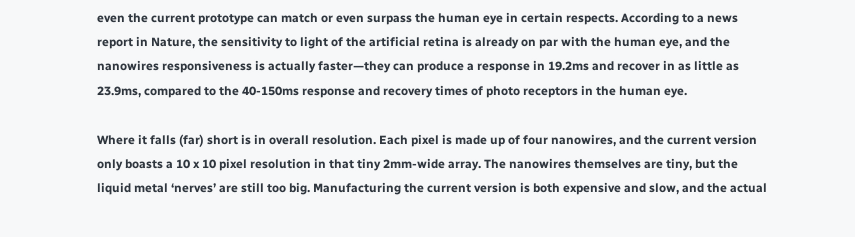even the current prototype can match or even surpass the human eye in certain respects. According to a news report in Nature, the sensitivity to light of the artificial retina is already on par with the human eye, and the nanowires responsiveness is actually faster—they can produce a response in 19.2ms and recover in as little as 23.9ms, compared to the 40-150ms response and recovery times of photo receptors in the human eye.

Where it falls (far) short is in overall resolution. Each pixel is made up of four nanowires, and the current version only boasts a 10 x 10 pixel resolution in that tiny 2mm-wide array. The nanowires themselves are tiny, but the liquid metal ‘nerves’ are still too big. Manufacturing the current version is both expensive and slow, and the actual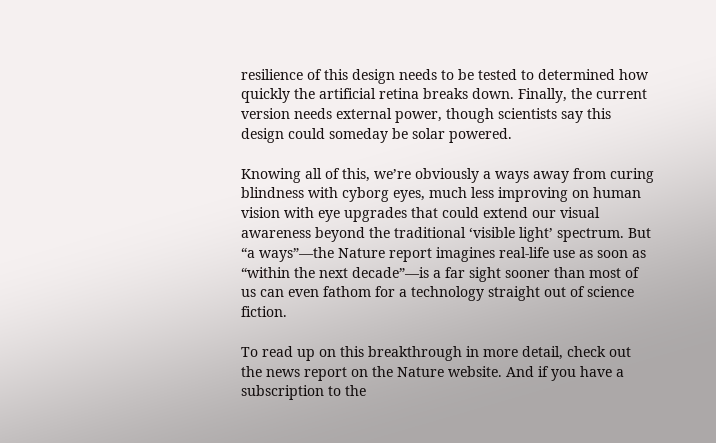resilience of this design needs to be tested to determined how quickly the artificial retina breaks down. Finally, the current version needs external power, though scientists say this design could someday be solar powered.

Knowing all of this, we’re obviously a ways away from curing blindness with cyborg eyes, much less improving on human vision with eye upgrades that could extend our visual awareness beyond the traditional ‘visible light’ spectrum. But “a ways”—the Nature report imagines real-life use as soon as “within the next decade”—is a far sight sooner than most of us can even fathom for a technology straight out of science fiction.

To read up on this breakthrough in more detail, check out the news report on the Nature website. And if you have a subscription to the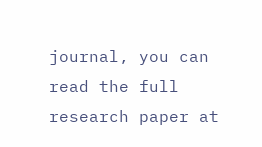journal, you can read the full research paper at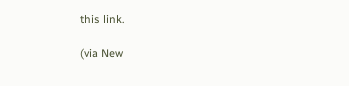this link.

(via New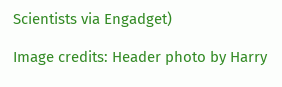Scientists via Engadget)

Image credits: Header photo by Harry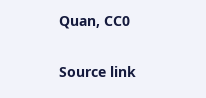Quan, CC0

Source link